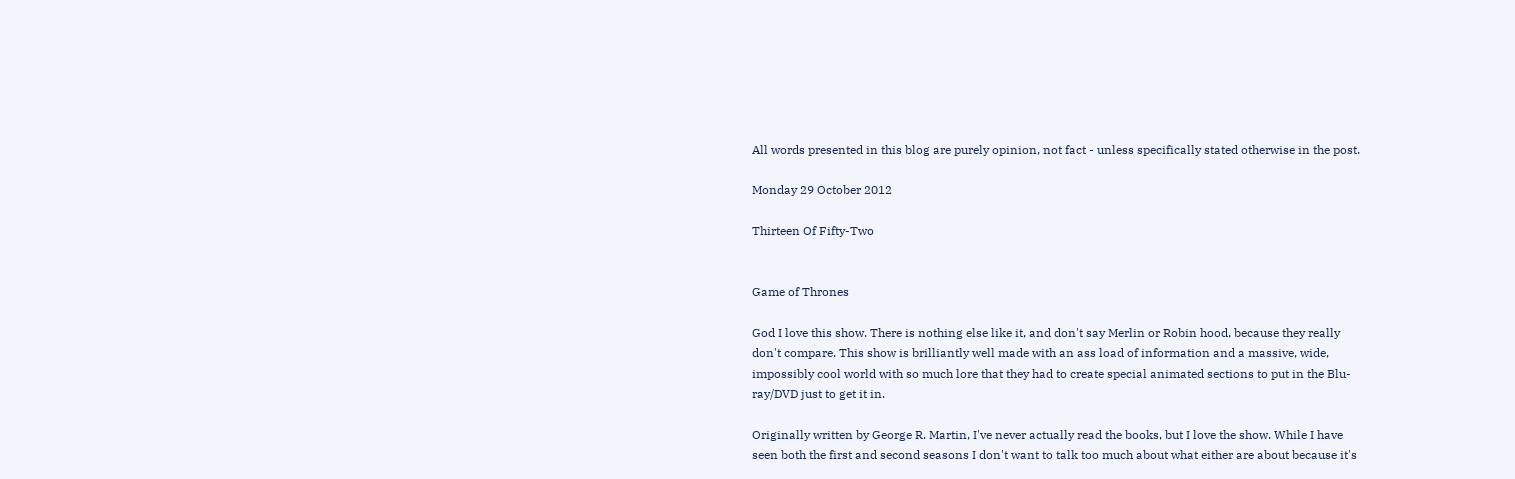All words presented in this blog are purely opinion, not fact - unless specifically stated otherwise in the post.

Monday 29 October 2012

Thirteen Of Fifty-Two


Game of Thrones

God I love this show. There is nothing else like it, and don't say Merlin or Robin hood, because they really don't compare. This show is brilliantly well made with an ass load of information and a massive, wide, impossibly cool world with so much lore that they had to create special animated sections to put in the Blu-ray/DVD just to get it in.

Originally written by George R. Martin, I've never actually read the books, but I love the show. While I have seen both the first and second seasons I don't want to talk too much about what either are about because it's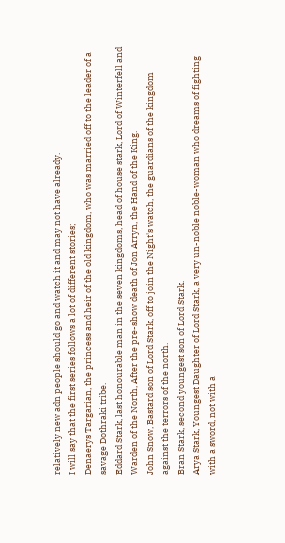relatively new adn people should go and watch it and may not have already.
I will say that the first series follows a lot of different stories;
Denaerys Targarian, the princess and heir of the old kingdom, who was married off to the leader of a savage Dothraki tribe.
Eddard Stark, last honourable man in the seven kingdoms, head of house stark, Lord of Winterfell and Warden of the North, After the pre-show death of Jon Arryn, the Hand of the King.
John Snow, Bastard son of Lord Stark, off to join the Night's watch, the guardians of the kingdom against the terrors of the north.
Bran Stark, second youngest son of Lord Stark.
Arya Stark, Youngest Daughter of Lord Stark, a very un-noble noble-woman who dreams of fighting with a sword, not with a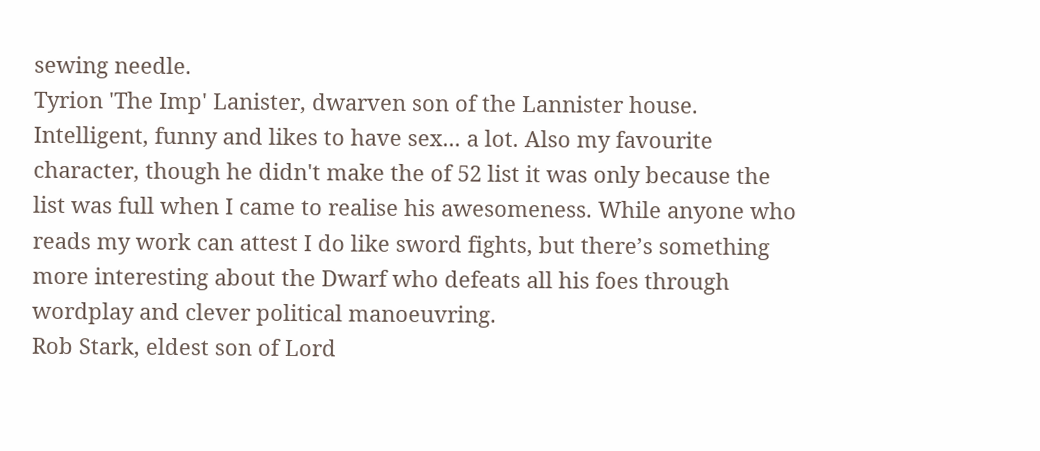sewing needle.
Tyrion 'The Imp' Lanister, dwarven son of the Lannister house. Intelligent, funny and likes to have sex... a lot. Also my favourite character, though he didn't make the of 52 list it was only because the list was full when I came to realise his awesomeness. While anyone who reads my work can attest I do like sword fights, but there’s something more interesting about the Dwarf who defeats all his foes through wordplay and clever political manoeuvring.
Rob Stark, eldest son of Lord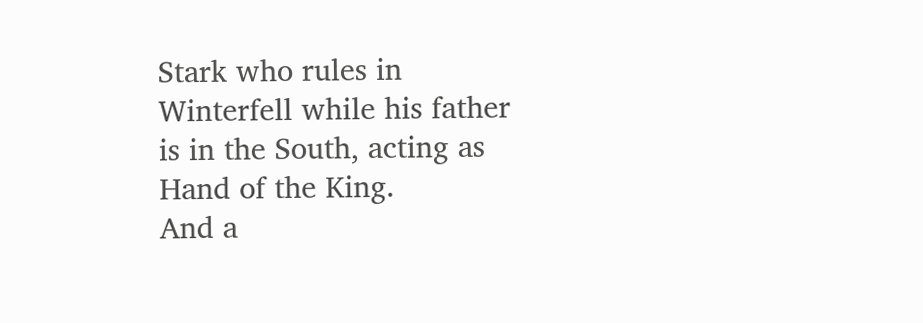Stark who rules in Winterfell while his father is in the South, acting as Hand of the King.
And a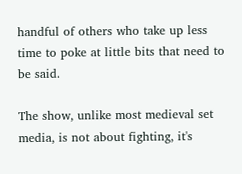handful of others who take up less time to poke at little bits that need to be said.

The show, unlike most medieval set media, is not about fighting, it's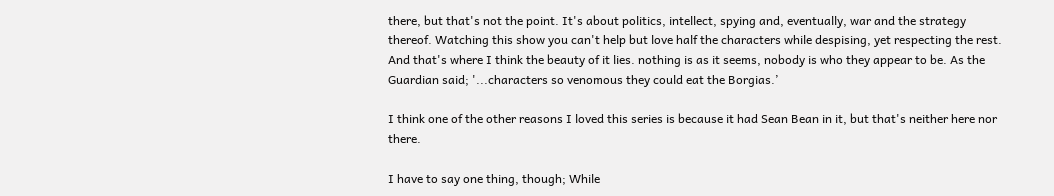there, but that's not the point. It's about politics, intellect, spying and, eventually, war and the strategy thereof. Watching this show you can't help but love half the characters while despising, yet respecting the rest.
And that's where I think the beauty of it lies. nothing is as it seems, nobody is who they appear to be. As the Guardian said; '...characters so venomous they could eat the Borgias.’

I think one of the other reasons I loved this series is because it had Sean Bean in it, but that's neither here nor there.

I have to say one thing, though; While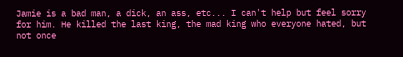Jamie is a bad man, a dick, an ass, etc... I can't help but feel sorry for him. He killed the last king, the mad king who everyone hated, but not once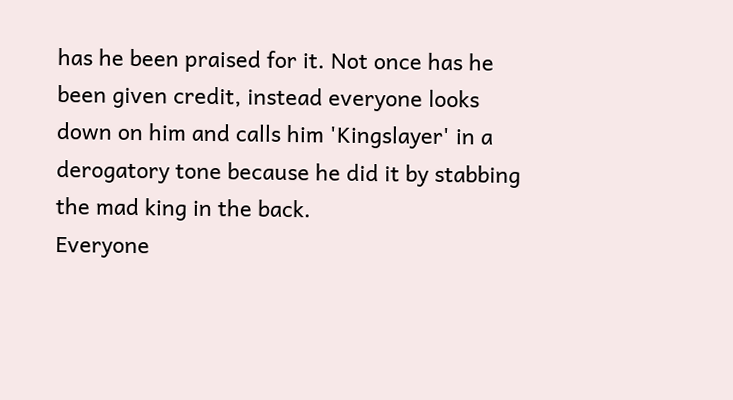has he been praised for it. Not once has he been given credit, instead everyone looks down on him and calls him 'Kingslayer' in a derogatory tone because he did it by stabbing the mad king in the back.
Everyone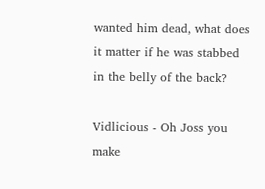wanted him dead, what does it matter if he was stabbed in the belly of the back?

Vidlicious - Oh Joss you make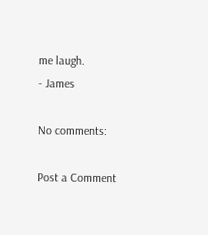me laugh.
- James

No comments:

Post a Comment